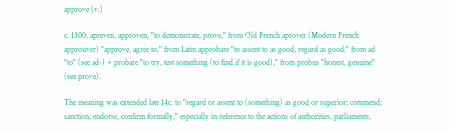approve (v.)

c. 1300, apreven, approven, "to demonstrate, prove," from Old French aprover (Modern French approuver) "approve, agree to," from Latin approbare "to assent to as good, regard as good," from ad "to" (see ad-) + probare "to try, test something (to find if it is good)," from probus "honest, genuine" (see prove).

The meaning was extended late 14c. to "regard or assent to (something) as good or superior; commend; sanction, endorse, confirm formally," especially in reference to the actions of authorities, parliaments,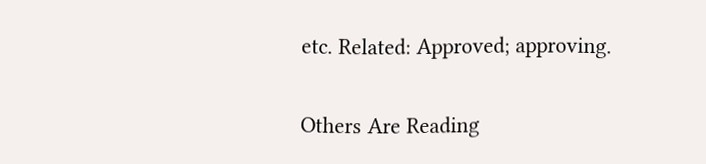etc. Related: Approved; approving.

Others Are Reading